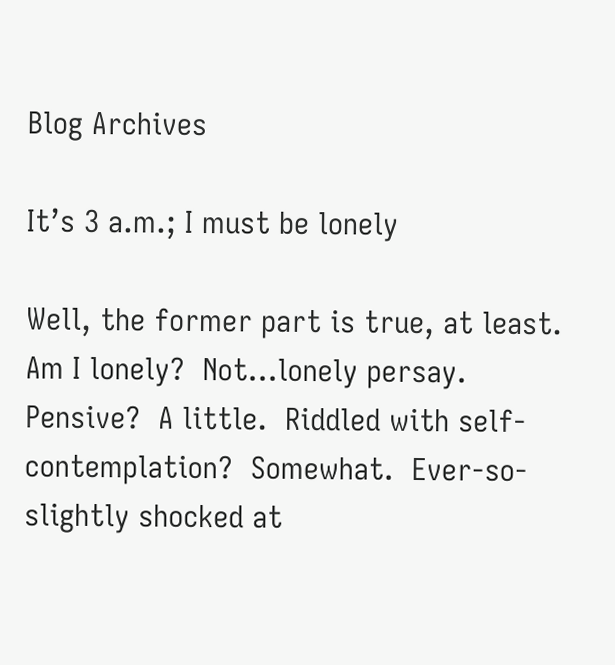Blog Archives

It’s 3 a.m.; I must be lonely

Well, the former part is true, at least.  Am I lonely?  Not…lonely persay.  Pensive?  A little.  Riddled with self-contemplation?  Somewhat.  Ever-so-slightly shocked at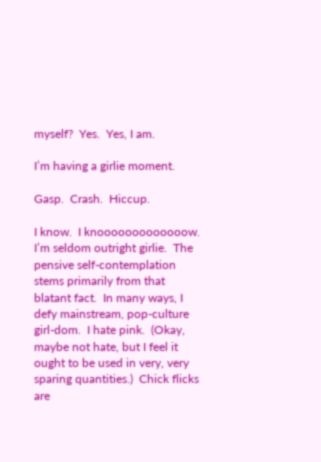myself?  Yes.  Yes, I am.

I’m having a girlie moment.

Gasp.  Crash.  Hiccup.

I know.  I knooooooooooooow. I’m seldom outright girlie.  The pensive self-contemplation stems primarily from that blatant fact.  In many ways, I defy mainstream, pop-culture girl-dom.  I hate pink.  (Okay, maybe not hate, but I feel it ought to be used in very, very sparing quantities.)  Chick flicks are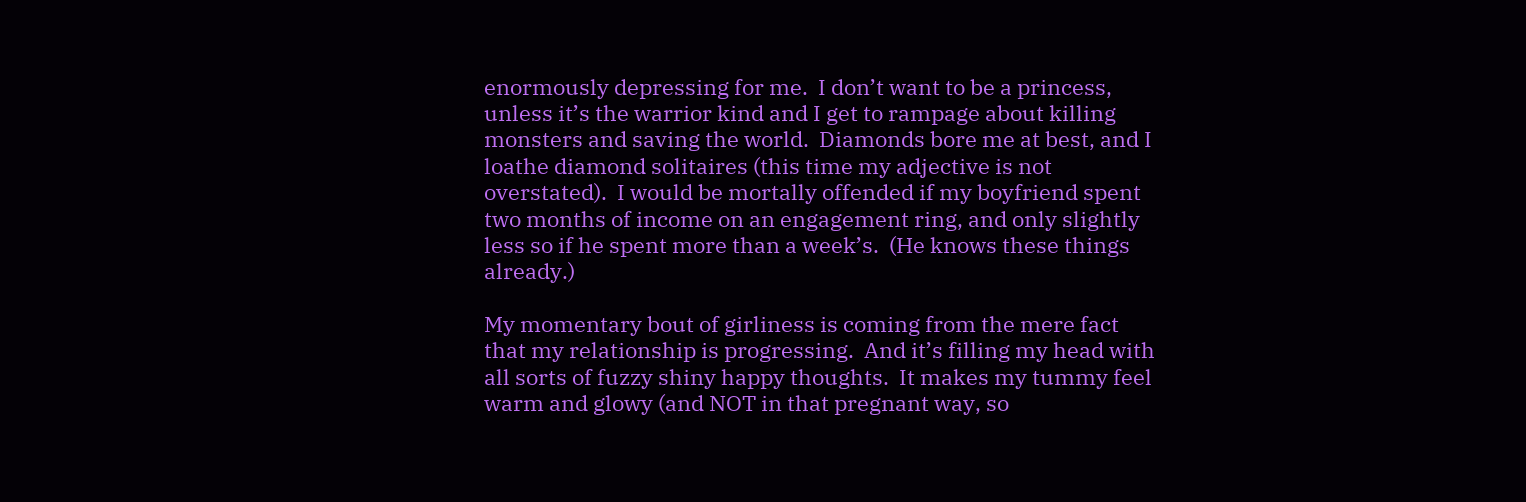enormously depressing for me.  I don’t want to be a princess, unless it’s the warrior kind and I get to rampage about killing monsters and saving the world.  Diamonds bore me at best, and I loathe diamond solitaires (this time my adjective is not overstated).  I would be mortally offended if my boyfriend spent two months of income on an engagement ring, and only slightly less so if he spent more than a week’s.  (He knows these things already.)

My momentary bout of girliness is coming from the mere fact that my relationship is progressing.  And it’s filling my head with all sorts of fuzzy shiny happy thoughts.  It makes my tummy feel warm and glowy (and NOT in that pregnant way, so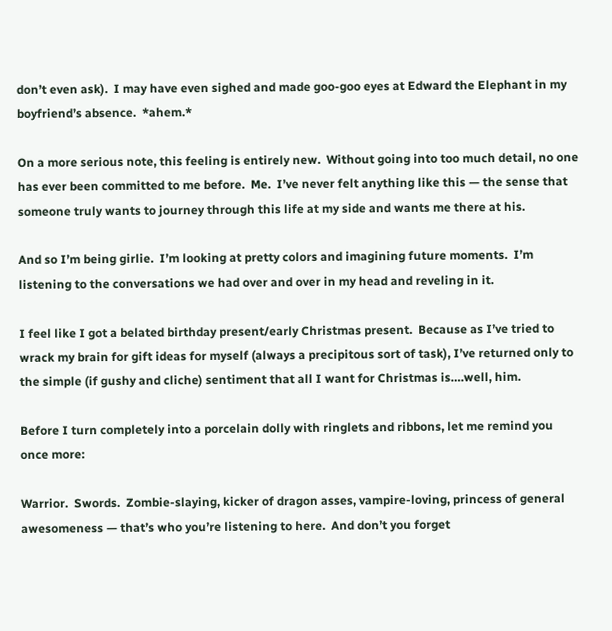don’t even ask).  I may have even sighed and made goo-goo eyes at Edward the Elephant in my boyfriend’s absence.  *ahem.*

On a more serious note, this feeling is entirely new.  Without going into too much detail, no one has ever been committed to me before.  Me.  I’ve never felt anything like this — the sense that someone truly wants to journey through this life at my side and wants me there at his.

And so I’m being girlie.  I’m looking at pretty colors and imagining future moments.  I’m listening to the conversations we had over and over in my head and reveling in it.

I feel like I got a belated birthday present/early Christmas present.  Because as I’ve tried to wrack my brain for gift ideas for myself (always a precipitous sort of task), I’ve returned only to the simple (if gushy and cliche) sentiment that all I want for Christmas is….well, him.

Before I turn completely into a porcelain dolly with ringlets and ribbons, let me remind you once more:

Warrior.  Swords.  Zombie-slaying, kicker of dragon asses, vampire-loving, princess of general awesomeness — that’s who you’re listening to here.  And don’t you forget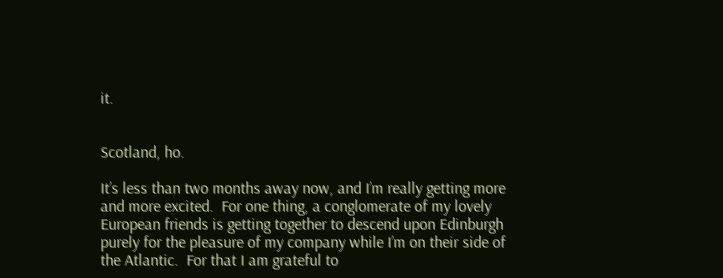it.


Scotland, ho.

It’s less than two months away now, and I’m really getting more and more excited.  For one thing, a conglomerate of my lovely European friends is getting together to descend upon Edinburgh purely for the pleasure of my company while I’m on their side of the Atlantic.  For that I am grateful to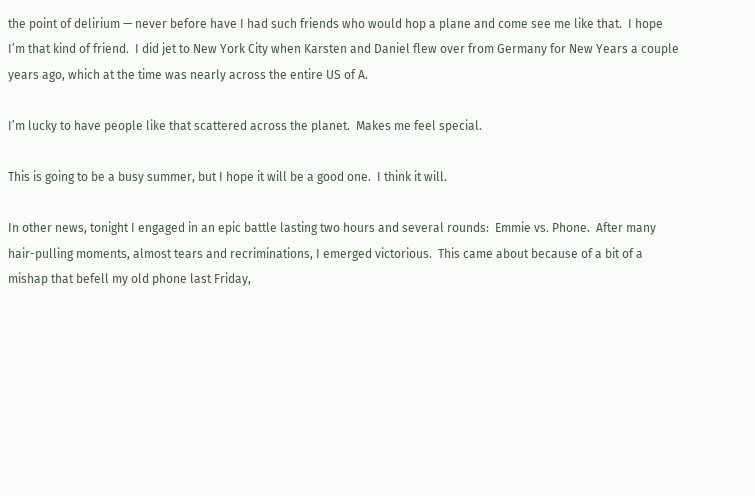the point of delirium — never before have I had such friends who would hop a plane and come see me like that.  I hope I’m that kind of friend.  I did jet to New York City when Karsten and Daniel flew over from Germany for New Years a couple years ago, which at the time was nearly across the entire US of A.

I’m lucky to have people like that scattered across the planet.  Makes me feel special.

This is going to be a busy summer, but I hope it will be a good one.  I think it will.

In other news, tonight I engaged in an epic battle lasting two hours and several rounds:  Emmie vs. Phone.  After many hair-pulling moments, almost tears and recriminations, I emerged victorious.  This came about because of a bit of a mishap that befell my old phone last Friday,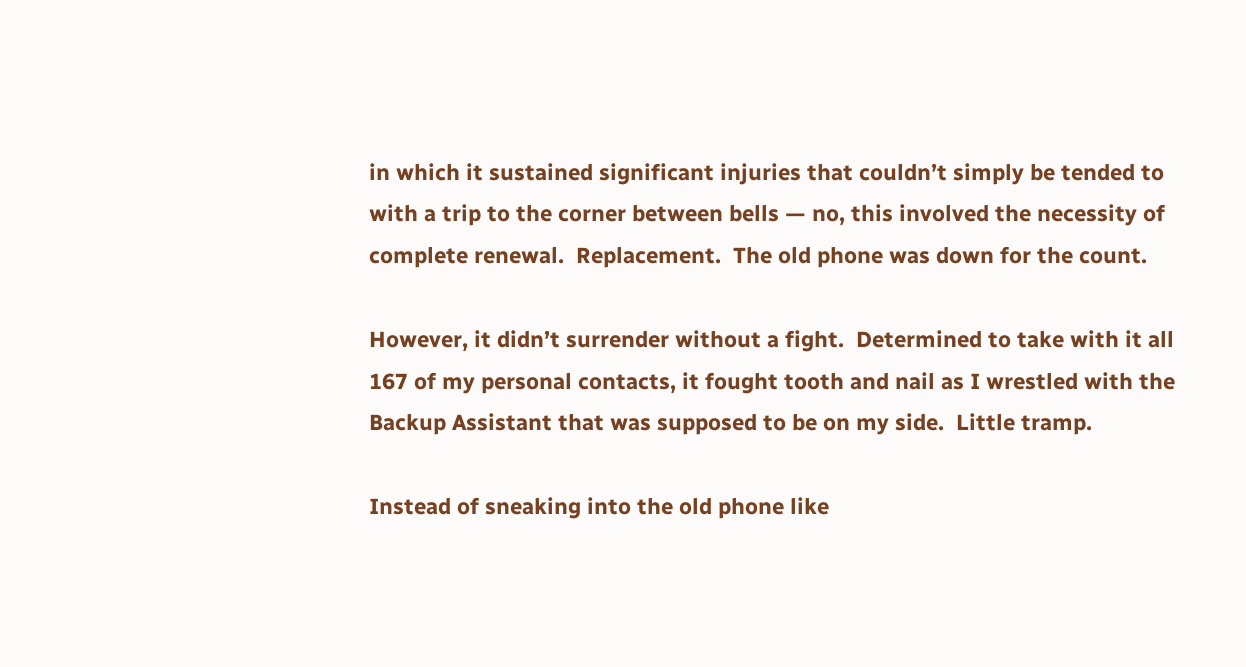in which it sustained significant injuries that couldn’t simply be tended to with a trip to the corner between bells — no, this involved the necessity of complete renewal.  Replacement.  The old phone was down for the count.

However, it didn’t surrender without a fight.  Determined to take with it all 167 of my personal contacts, it fought tooth and nail as I wrestled with the Backup Assistant that was supposed to be on my side.  Little tramp.

Instead of sneaking into the old phone like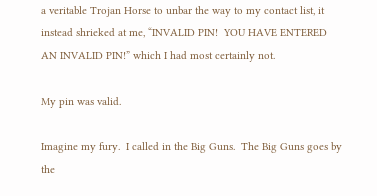a veritable Trojan Horse to unbar the way to my contact list, it instead shrieked at me, “INVALID PIN!  YOU HAVE ENTERED AN INVALID PIN!” which I had most certainly not.

My pin was valid.

Imagine my fury.  I called in the Big Guns.  The Big Guns goes by the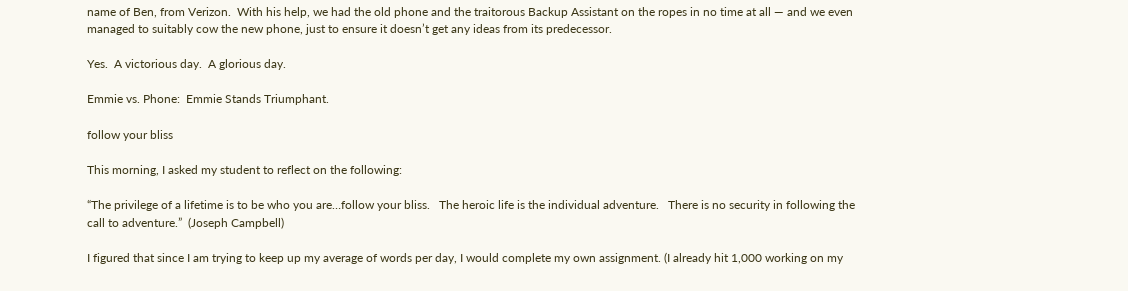name of Ben, from Verizon.  With his help, we had the old phone and the traitorous Backup Assistant on the ropes in no time at all — and we even managed to suitably cow the new phone, just to ensure it doesn’t get any ideas from its predecessor.

Yes.  A victorious day.  A glorious day.

Emmie vs. Phone:  Emmie Stands Triumphant.

follow your bliss

This morning, I asked my student to reflect on the following:

“The privilege of a lifetime is to be who you are…follow your bliss.   The heroic life is the individual adventure.   There is no security in following the call to adventure.”  (Joseph Campbell)

I figured that since I am trying to keep up my average of words per day, I would complete my own assignment. (I already hit 1,000 working on my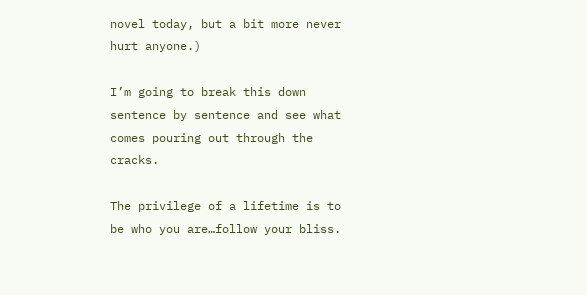novel today, but a bit more never hurt anyone.)

I’m going to break this down sentence by sentence and see what comes pouring out through the cracks.

The privilege of a lifetime is to be who you are…follow your bliss.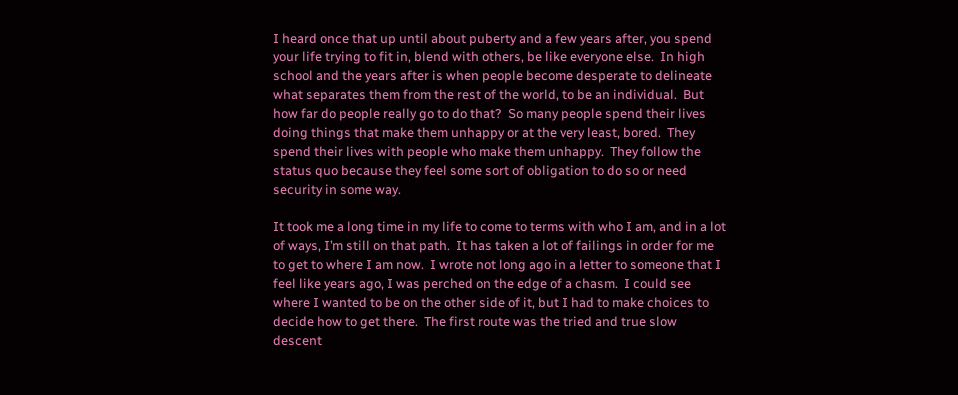I heard once that up until about puberty and a few years after, you spend your life trying to fit in, blend with others, be like everyone else.  In high school and the years after is when people become desperate to delineate what separates them from the rest of the world, to be an individual.  But how far do people really go to do that?  So many people spend their lives doing things that make them unhappy or at the very least, bored.  They spend their lives with people who make them unhappy.  They follow the status quo because they feel some sort of obligation to do so or need security in some way.

It took me a long time in my life to come to terms with who I am, and in a lot of ways, I’m still on that path.  It has taken a lot of failings in order for me to get to where I am now.  I wrote not long ago in a letter to someone that I feel like years ago, I was perched on the edge of a chasm.  I could see where I wanted to be on the other side of it, but I had to make choices to decide how to get there.  The first route was the tried and true slow descent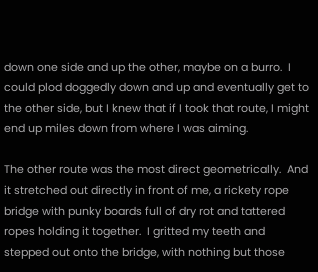down one side and up the other, maybe on a burro.  I could plod doggedly down and up and eventually get to the other side, but I knew that if I took that route, I might end up miles down from where I was aiming.

The other route was the most direct geometrically.  And it stretched out directly in front of me, a rickety rope bridge with punky boards full of dry rot and tattered ropes holding it together.  I gritted my teeth and stepped out onto the bridge, with nothing but those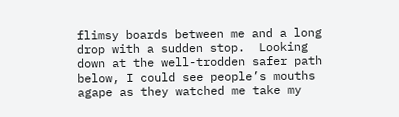flimsy boards between me and a long drop with a sudden stop.  Looking down at the well-trodden safer path below, I could see people’s mouths agape as they watched me take my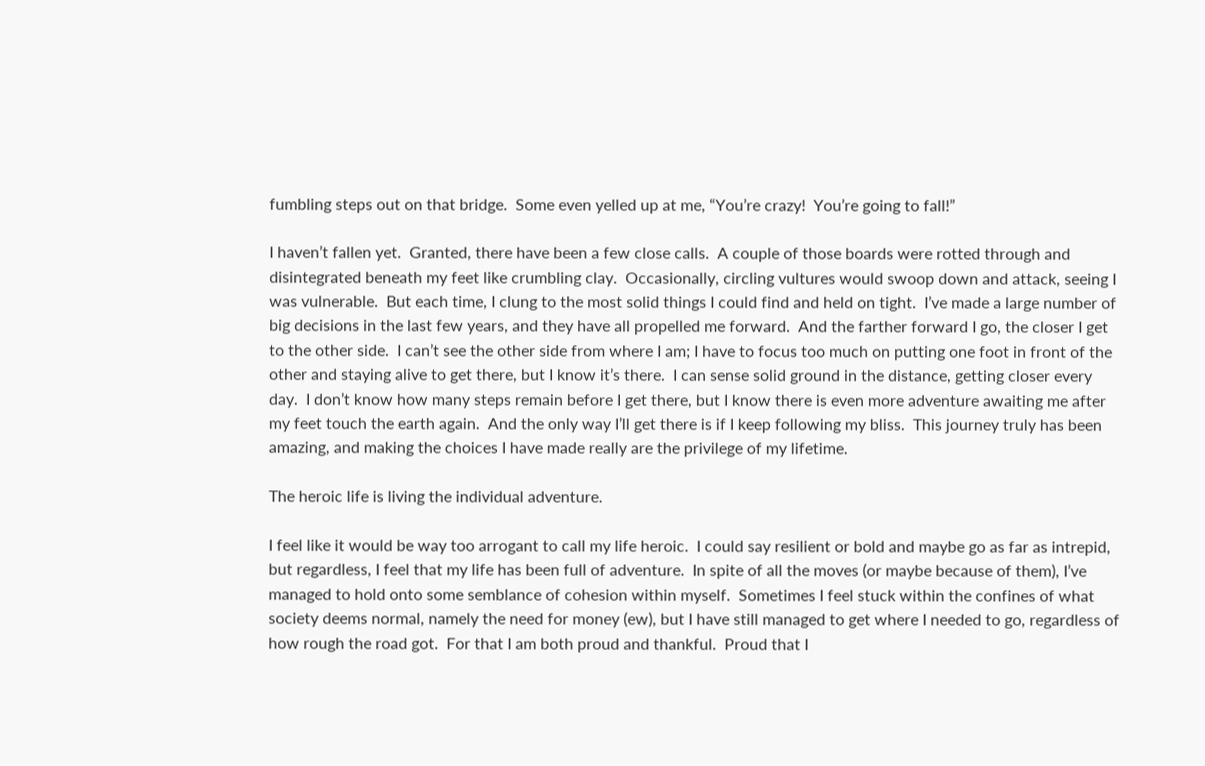fumbling steps out on that bridge.  Some even yelled up at me, “You’re crazy!  You’re going to fall!”

I haven’t fallen yet.  Granted, there have been a few close calls.  A couple of those boards were rotted through and disintegrated beneath my feet like crumbling clay.  Occasionally, circling vultures would swoop down and attack, seeing I was vulnerable.  But each time, I clung to the most solid things I could find and held on tight.  I’ve made a large number of big decisions in the last few years, and they have all propelled me forward.  And the farther forward I go, the closer I get to the other side.  I can’t see the other side from where I am; I have to focus too much on putting one foot in front of the other and staying alive to get there, but I know it’s there.  I can sense solid ground in the distance, getting closer every day.  I don’t know how many steps remain before I get there, but I know there is even more adventure awaiting me after my feet touch the earth again.  And the only way I’ll get there is if I keep following my bliss.  This journey truly has been amazing, and making the choices I have made really are the privilege of my lifetime.

The heroic life is living the individual adventure.

I feel like it would be way too arrogant to call my life heroic.  I could say resilient or bold and maybe go as far as intrepid, but regardless, I feel that my life has been full of adventure.  In spite of all the moves (or maybe because of them), I’ve managed to hold onto some semblance of cohesion within myself.  Sometimes I feel stuck within the confines of what society deems normal, namely the need for money (ew), but I have still managed to get where I needed to go, regardless of how rough the road got.  For that I am both proud and thankful.  Proud that I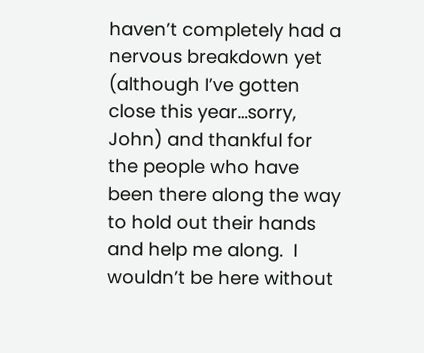haven’t completely had a nervous breakdown yet (although I’ve gotten close this year…sorry, John) and thankful for the people who have been there along the way to hold out their hands and help me along.  I wouldn’t be here without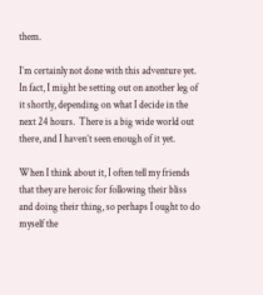them.

I’m certainly not done with this adventure yet.  In fact, I might be setting out on another leg of it shortly, depending on what I decide in the next 24 hours.  There is a big wide world out there, and I haven’t seen enough of it yet.

When I think about it, I often tell my friends that they are heroic for following their bliss and doing their thing, so perhaps I ought to do myself the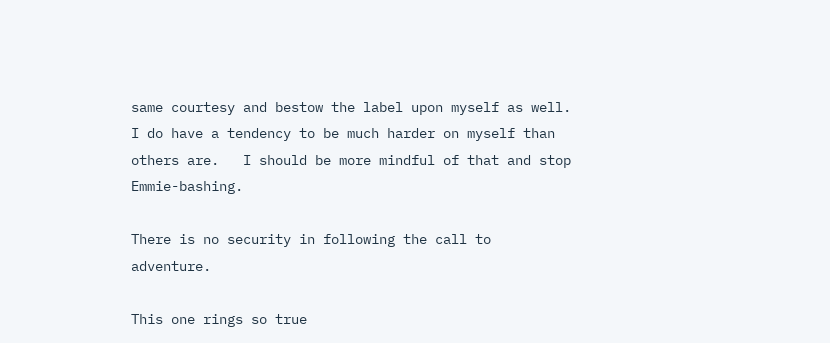same courtesy and bestow the label upon myself as well.  I do have a tendency to be much harder on myself than others are.   I should be more mindful of that and stop Emmie-bashing.

There is no security in following the call to adventure.

This one rings so true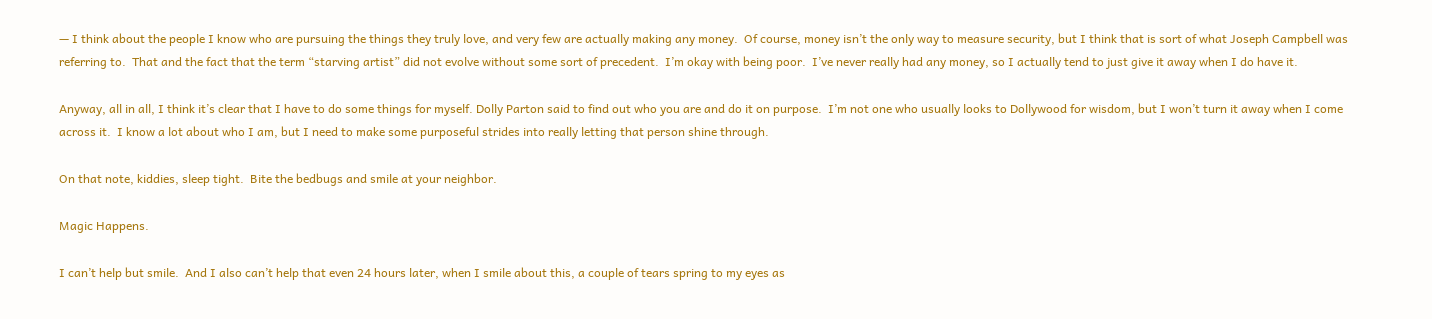— I think about the people I know who are pursuing the things they truly love, and very few are actually making any money.  Of course, money isn’t the only way to measure security, but I think that is sort of what Joseph Campbell was referring to.  That and the fact that the term “starving artist” did not evolve without some sort of precedent.  I’m okay with being poor.  I’ve never really had any money, so I actually tend to just give it away when I do have it.

Anyway, all in all, I think it’s clear that I have to do some things for myself. Dolly Parton said to find out who you are and do it on purpose.  I’m not one who usually looks to Dollywood for wisdom, but I won’t turn it away when I come across it.  I know a lot about who I am, but I need to make some purposeful strides into really letting that person shine through.

On that note, kiddies, sleep tight.  Bite the bedbugs and smile at your neighbor.

Magic Happens.

I can’t help but smile.  And I also can’t help that even 24 hours later, when I smile about this, a couple of tears spring to my eyes as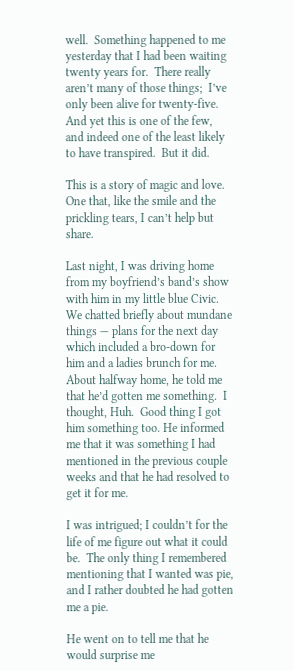well.  Something happened to me yesterday that I had been waiting twenty years for.  There really aren’t many of those things;  I’ve only been alive for twenty-five.  And yet this is one of the few, and indeed one of the least likely to have transpired.  But it did.

This is a story of magic and love.  One that, like the smile and the prickling tears, I can’t help but share.

Last night, I was driving home from my boyfriend’s band’s show with him in my little blue Civic.  We chatted briefly about mundane things — plans for the next day which included a bro-down for him and a ladies brunch for me.  About halfway home, he told me that he’d gotten me something.  I thought, Huh.  Good thing I got him something too. He informed me that it was something I had mentioned in the previous couple weeks and that he had resolved to get it for me.

I was intrigued; I couldn’t for the life of me figure out what it could be.  The only thing I remembered mentioning that I wanted was pie, and I rather doubted he had gotten me a pie.

He went on to tell me that he would surprise me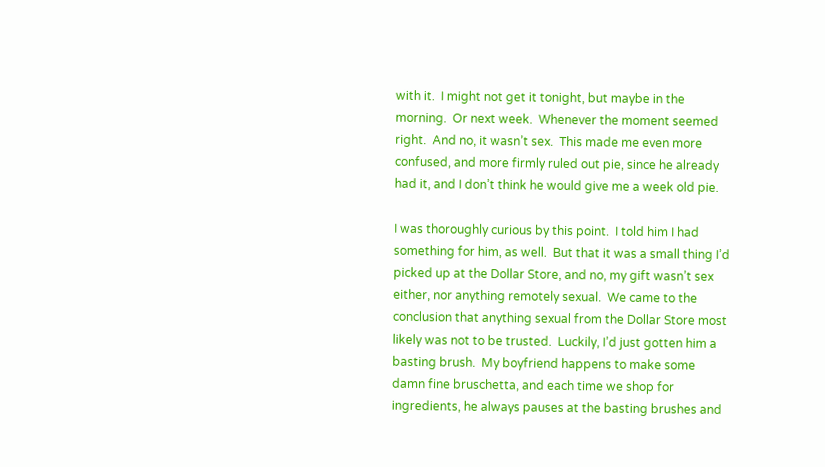with it.  I might not get it tonight, but maybe in the morning.  Or next week.  Whenever the moment seemed right.  And no, it wasn’t sex.  This made me even more confused, and more firmly ruled out pie, since he already had it, and I don’t think he would give me a week old pie.

I was thoroughly curious by this point.  I told him I had something for him, as well.  But that it was a small thing I’d picked up at the Dollar Store, and no, my gift wasn’t sex either, nor anything remotely sexual.  We came to the conclusion that anything sexual from the Dollar Store most likely was not to be trusted.  Luckily, I’d just gotten him a basting brush.  My boyfriend happens to make some damn fine bruschetta, and each time we shop for ingredients, he always pauses at the basting brushes and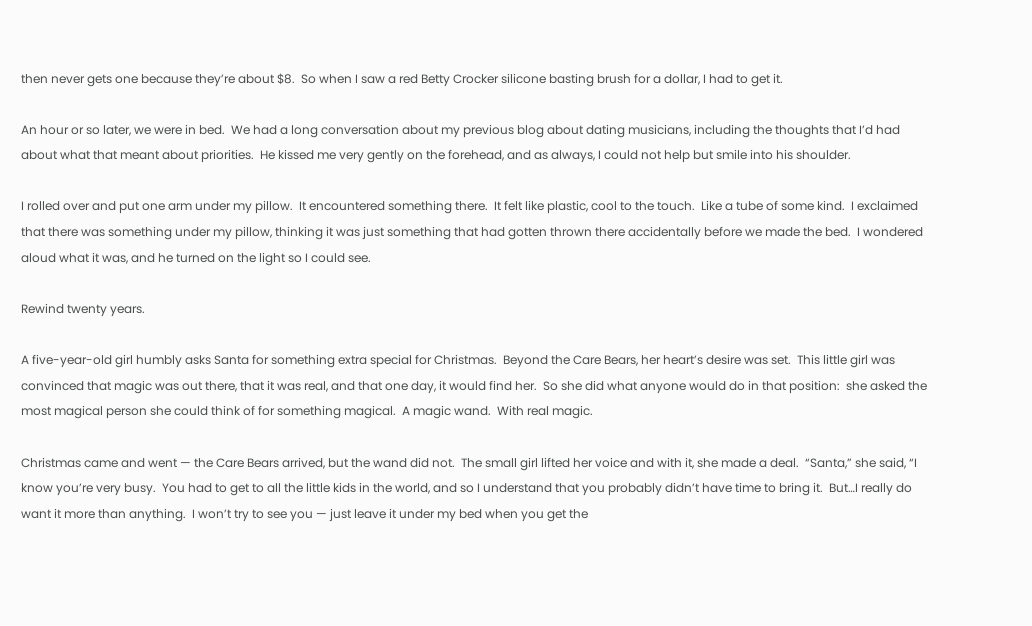then never gets one because they’re about $8.  So when I saw a red Betty Crocker silicone basting brush for a dollar, I had to get it.

An hour or so later, we were in bed.  We had a long conversation about my previous blog about dating musicians, including the thoughts that I’d had about what that meant about priorities.  He kissed me very gently on the forehead, and as always, I could not help but smile into his shoulder.

I rolled over and put one arm under my pillow.  It encountered something there.  It felt like plastic, cool to the touch.  Like a tube of some kind.  I exclaimed that there was something under my pillow, thinking it was just something that had gotten thrown there accidentally before we made the bed.  I wondered aloud what it was, and he turned on the light so I could see.

Rewind twenty years.

A five-year-old girl humbly asks Santa for something extra special for Christmas.  Beyond the Care Bears, her heart’s desire was set.  This little girl was convinced that magic was out there, that it was real, and that one day, it would find her.  So she did what anyone would do in that position:  she asked the most magical person she could think of for something magical.  A magic wand.  With real magic.

Christmas came and went — the Care Bears arrived, but the wand did not.  The small girl lifted her voice and with it, she made a deal.  “Santa,” she said, “I know you’re very busy.  You had to get to all the little kids in the world, and so I understand that you probably didn’t have time to bring it.  But…I really do want it more than anything.  I won’t try to see you — just leave it under my bed when you get the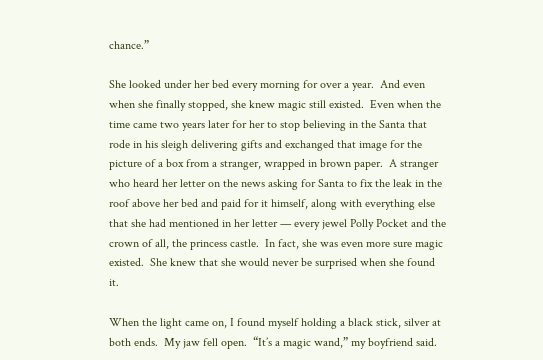chance.”

She looked under her bed every morning for over a year.  And even when she finally stopped, she knew magic still existed.  Even when the time came two years later for her to stop believing in the Santa that rode in his sleigh delivering gifts and exchanged that image for the picture of a box from a stranger, wrapped in brown paper.  A stranger who heard her letter on the news asking for Santa to fix the leak in the roof above her bed and paid for it himself, along with everything else that she had mentioned in her letter — every jewel Polly Pocket and the crown of all, the princess castle.  In fact, she was even more sure magic existed.  She knew that she would never be surprised when she found it.

When the light came on, I found myself holding a black stick, silver at both ends.  My jaw fell open.  “It’s a magic wand,” my boyfriend said.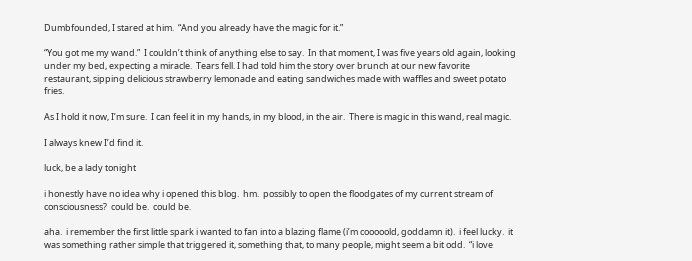Dumbfounded, I stared at him.  “And you already have the magic for it.”

“You got me my wand.”  I couldn’t think of anything else to say.  In that moment, I was five years old again, looking under my bed, expecting a miracle.  Tears fell. I had told him the story over brunch at our new favorite restaurant, sipping delicious strawberry lemonade and eating sandwiches made with waffles and sweet potato fries.

As I hold it now, I’m sure.  I can feel it in my hands, in my blood, in the air.  There is magic in this wand, real magic.

I always knew I’d find it.

luck, be a lady tonight

i honestly have no idea why i opened this blog.  hm.  possibly to open the floodgates of my current stream of consciousness?  could be.  could be.

aha.  i remember the first little spark i wanted to fan into a blazing flame (i’m cooooold, goddamn it).  i feel lucky.  it was something rather simple that triggered it, something that, to many people, might seem a bit odd.  “i love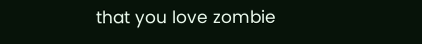that you love zombie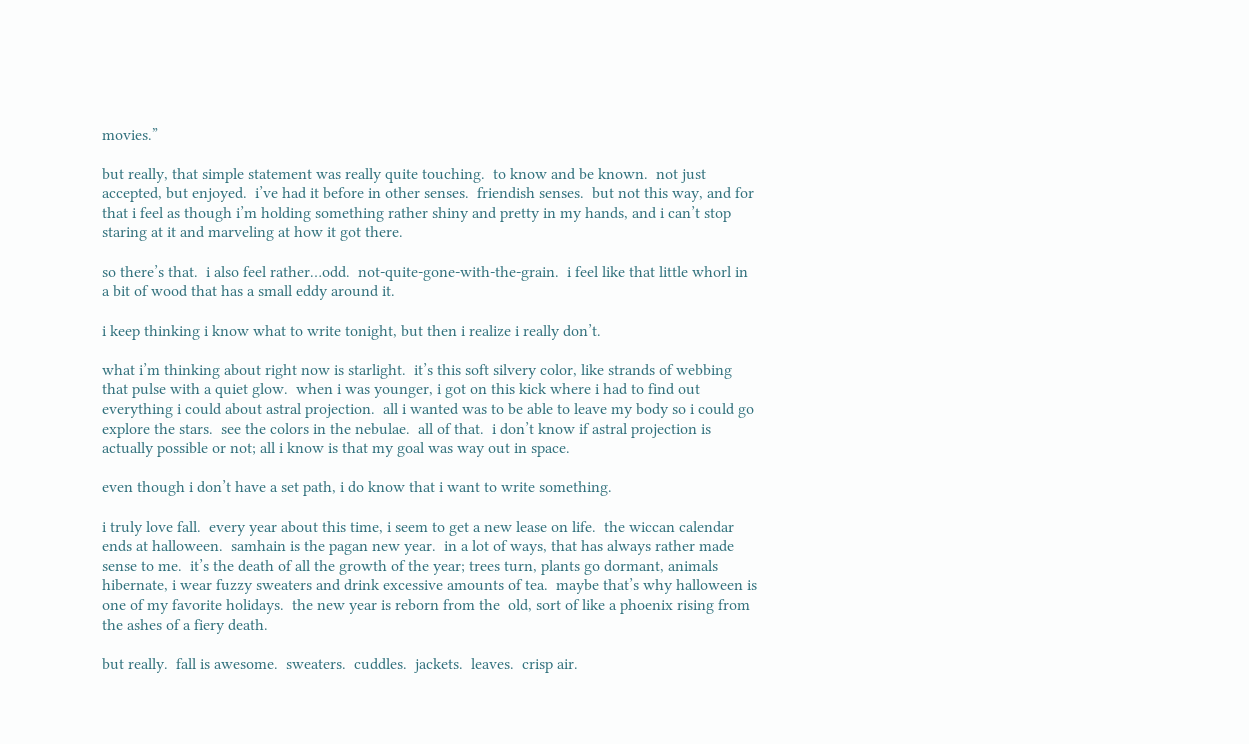movies.”

but really, that simple statement was really quite touching.  to know and be known.  not just accepted, but enjoyed.  i’ve had it before in other senses.  friendish senses.  but not this way, and for that i feel as though i’m holding something rather shiny and pretty in my hands, and i can’t stop staring at it and marveling at how it got there.

so there’s that.  i also feel rather…odd.  not-quite-gone-with-the-grain.  i feel like that little whorl in a bit of wood that has a small eddy around it.

i keep thinking i know what to write tonight, but then i realize i really don’t.

what i’m thinking about right now is starlight.  it’s this soft silvery color, like strands of webbing that pulse with a quiet glow.  when i was younger, i got on this kick where i had to find out everything i could about astral projection.  all i wanted was to be able to leave my body so i could go explore the stars.  see the colors in the nebulae.  all of that.  i don’t know if astral projection is actually possible or not; all i know is that my goal was way out in space.

even though i don’t have a set path, i do know that i want to write something.

i truly love fall.  every year about this time, i seem to get a new lease on life.  the wiccan calendar ends at halloween.  samhain is the pagan new year.  in a lot of ways, that has always rather made sense to me.  it’s the death of all the growth of the year; trees turn, plants go dormant, animals hibernate, i wear fuzzy sweaters and drink excessive amounts of tea.  maybe that’s why halloween is one of my favorite holidays.  the new year is reborn from the  old, sort of like a phoenix rising from the ashes of a fiery death.

but really.  fall is awesome.  sweaters.  cuddles.  jackets.  leaves.  crisp air.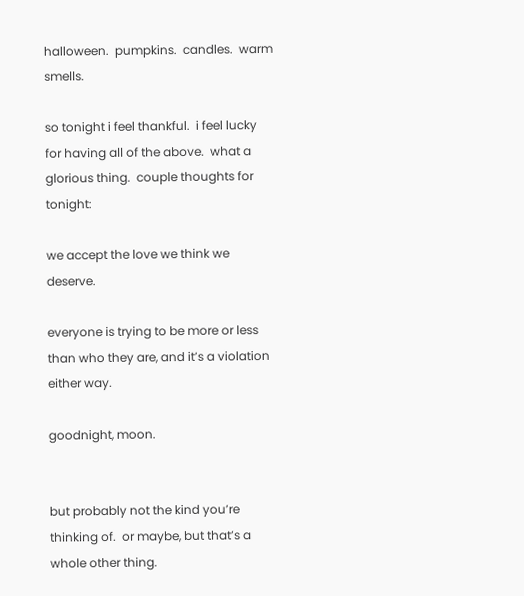halloween.  pumpkins.  candles.  warm smells.

so tonight i feel thankful.  i feel lucky for having all of the above.  what a glorious thing.  couple thoughts for tonight:

we accept the love we think we deserve.

everyone is trying to be more or less than who they are, and it’s a violation either way.

goodnight, moon.


but probably not the kind you’re thinking of.  or maybe, but that’s a whole other thing.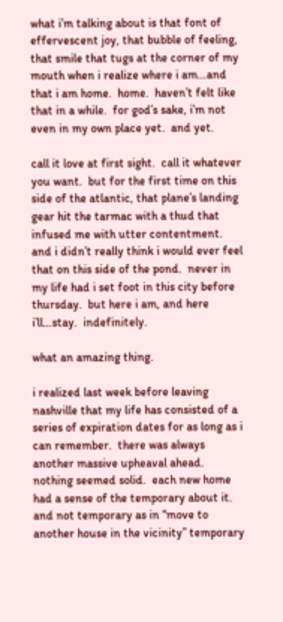what i’m talking about is that font of effervescent joy, that bubble of feeling, that smile that tugs at the corner of my mouth when i realize where i am…and that i am home.  home.  haven’t felt like that in a while.  for god’s sake, i’m not even in my own place yet.  and yet.

call it love at first sight.  call it whatever you want.  but for the first time on this side of the atlantic, that plane’s landing gear hit the tarmac with a thud that infused me with utter contentment.  and i didn’t really think i would ever feel that on this side of the pond.  never in my life had i set foot in this city before thursday.  but here i am, and here i’ll…stay.  indefinitely.

what an amazing thing.

i realized last week before leaving nashville that my life has consisted of a series of expiration dates for as long as i can remember.  there was always another massive upheaval ahead.  nothing seemed solid.  each new home had a sense of the temporary about it.  and not temporary as in “move to another house in the vicinity” temporary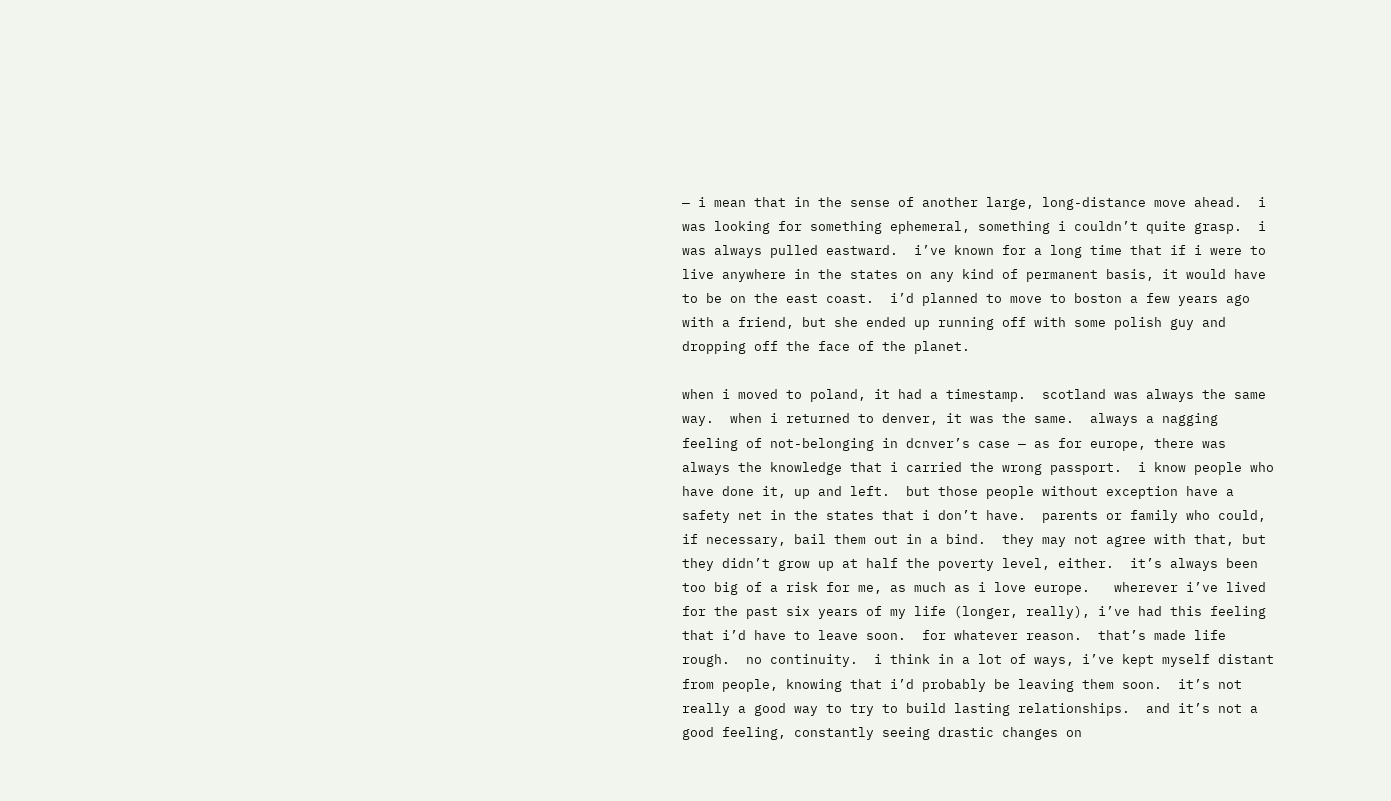— i mean that in the sense of another large, long-distance move ahead.  i was looking for something ephemeral, something i couldn’t quite grasp.  i was always pulled eastward.  i’ve known for a long time that if i were to live anywhere in the states on any kind of permanent basis, it would have to be on the east coast.  i’d planned to move to boston a few years ago with a friend, but she ended up running off with some polish guy and dropping off the face of the planet.

when i moved to poland, it had a timestamp.  scotland was always the same way.  when i returned to denver, it was the same.  always a nagging feeling of not-belonging in dcnver’s case — as for europe, there was always the knowledge that i carried the wrong passport.  i know people who have done it, up and left.  but those people without exception have a safety net in the states that i don’t have.  parents or family who could, if necessary, bail them out in a bind.  they may not agree with that, but they didn’t grow up at half the poverty level, either.  it’s always been too big of a risk for me, as much as i love europe.   wherever i’ve lived for the past six years of my life (longer, really), i’ve had this feeling that i’d have to leave soon.  for whatever reason.  that’s made life rough.  no continuity.  i think in a lot of ways, i’ve kept myself distant from people, knowing that i’d probably be leaving them soon.  it’s not really a good way to try to build lasting relationships.  and it’s not a good feeling, constantly seeing drastic changes on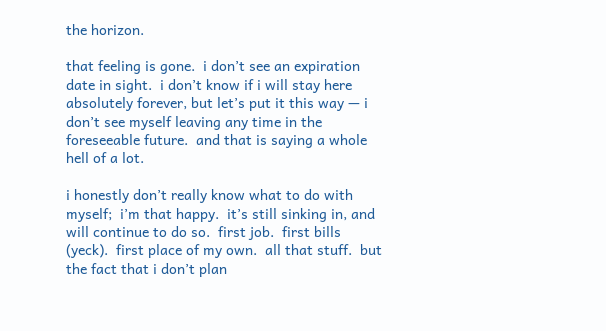the horizon.

that feeling is gone.  i don’t see an expiration date in sight.  i don’t know if i will stay here absolutely forever, but let’s put it this way — i don’t see myself leaving any time in the foreseeable future.  and that is saying a whole hell of a lot.

i honestly don’t really know what to do with myself;  i’m that happy.  it’s still sinking in, and will continue to do so.  first job.  first bills (yeck).  first place of my own.  all that stuff.  but the fact that i don’t plan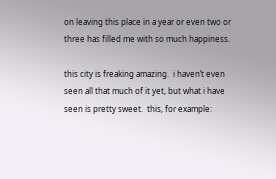on leaving this place in a year or even two or three has filled me with so much happiness.

this city is freaking amazing.  i haven’t even seen all that much of it yet, but what i have seen is pretty sweet.  this, for example: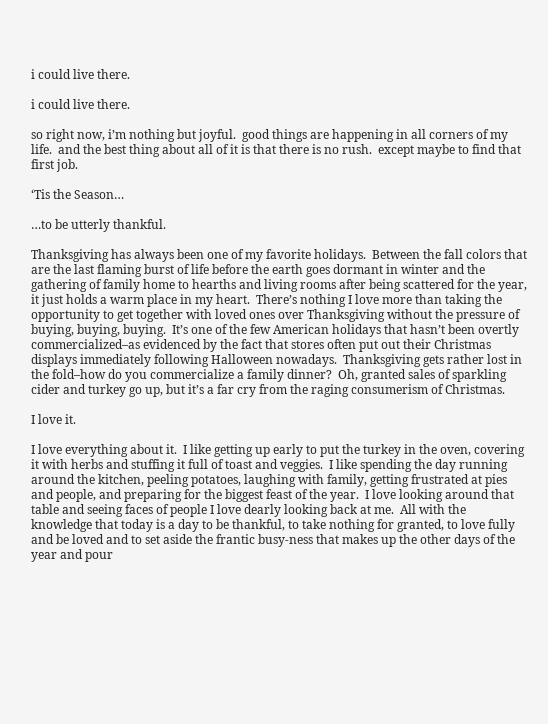i could live there.

i could live there.

so right now, i’m nothing but joyful.  good things are happening in all corners of my life.  and the best thing about all of it is that there is no rush.  except maybe to find that first job.

‘Tis the Season…

…to be utterly thankful.

Thanksgiving has always been one of my favorite holidays.  Between the fall colors that are the last flaming burst of life before the earth goes dormant in winter and the gathering of family home to hearths and living rooms after being scattered for the year, it just holds a warm place in my heart.  There’s nothing I love more than taking the opportunity to get together with loved ones over Thanksgiving without the pressure of buying, buying, buying.  It’s one of the few American holidays that hasn’t been overtly commercialized–as evidenced by the fact that stores often put out their Christmas displays immediately following Halloween nowadays.  Thanksgiving gets rather lost in the fold–how do you commercialize a family dinner?  Oh, granted sales of sparkling cider and turkey go up, but it’s a far cry from the raging consumerism of Christmas.

I love it.

I love everything about it.  I like getting up early to put the turkey in the oven, covering it with herbs and stuffing it full of toast and veggies.  I like spending the day running around the kitchen, peeling potatoes, laughing with family, getting frustrated at pies and people, and preparing for the biggest feast of the year.  I love looking around that table and seeing faces of people I love dearly looking back at me.  All with the knowledge that today is a day to be thankful, to take nothing for granted, to love fully and be loved and to set aside the frantic busy-ness that makes up the other days of the year and pour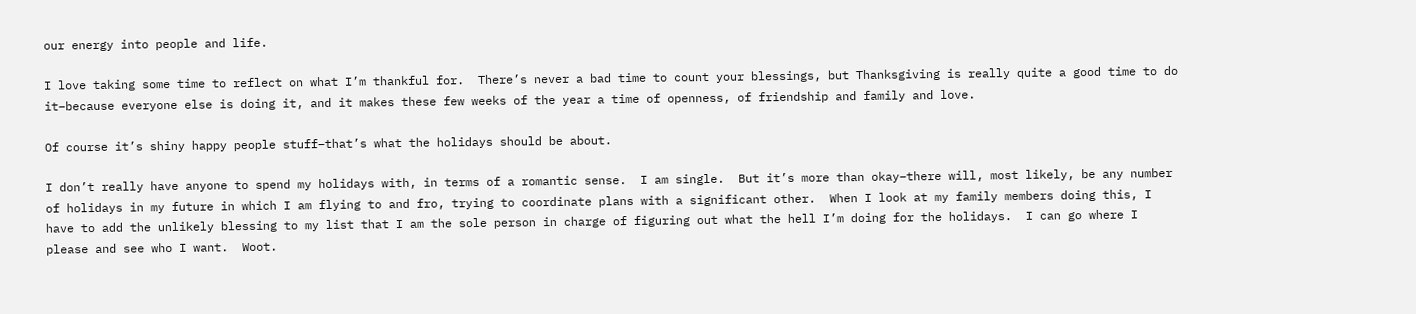our energy into people and life.

I love taking some time to reflect on what I’m thankful for.  There’s never a bad time to count your blessings, but Thanksgiving is really quite a good time to do it–because everyone else is doing it, and it makes these few weeks of the year a time of openness, of friendship and family and love.

Of course it’s shiny happy people stuff–that’s what the holidays should be about.

I don’t really have anyone to spend my holidays with, in terms of a romantic sense.  I am single.  But it’s more than okay–there will, most likely, be any number of holidays in my future in which I am flying to and fro, trying to coordinate plans with a significant other.  When I look at my family members doing this, I have to add the unlikely blessing to my list that I am the sole person in charge of figuring out what the hell I’m doing for the holidays.  I can go where I please and see who I want.  Woot.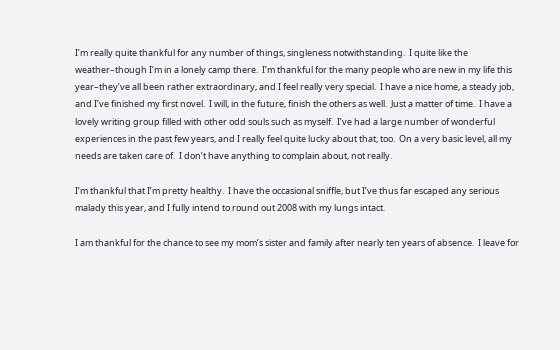I’m really quite thankful for any number of things, singleness notwithstanding.  I quite like the weather–though I’m in a lonely camp there.  I’m thankful for the many people who are new in my life this year–they’ve all been rather extraordinary, and I feel really very special.  I have a nice home, a steady job, and I’ve finished my first novel.  I will, in the future, finish the others as well.  Just a matter of time.  I have a lovely writing group filled with other odd souls such as myself.  I’ve had a large number of wonderful experiences in the past few years, and I really feel quite lucky about that, too.  On a very basic level, all my needs are taken care of.  I don’t have anything to complain about, not really.

I’m thankful that I’m pretty healthy.  I have the occasional sniffle, but I’ve thus far escaped any serious malady this year, and I fully intend to round out 2008 with my lungs intact.

I am thankful for the chance to see my mom’s sister and family after nearly ten years of absence.  I leave for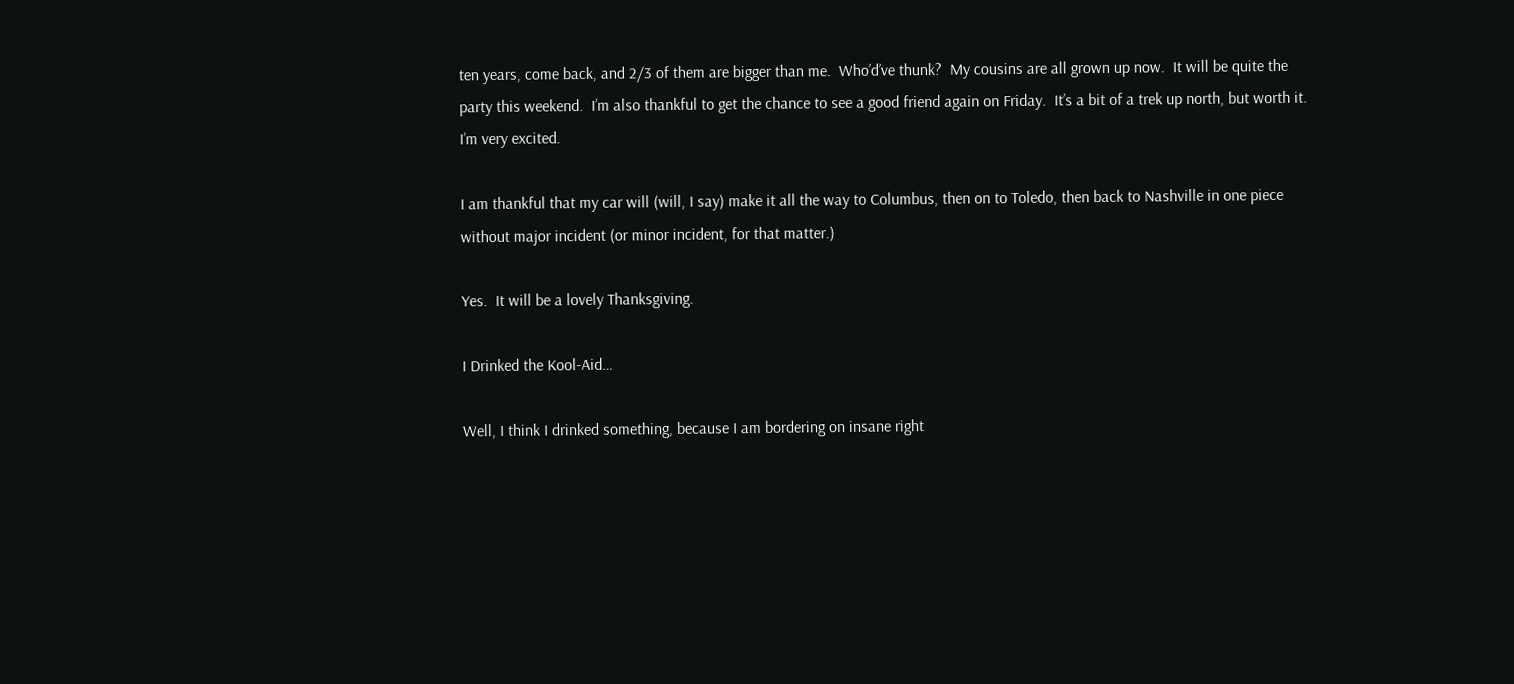ten years, come back, and 2/3 of them are bigger than me.  Who’d’ve thunk?  My cousins are all grown up now.  It will be quite the party this weekend.  I’m also thankful to get the chance to see a good friend again on Friday.  It’s a bit of a trek up north, but worth it.  I’m very excited.

I am thankful that my car will (will, I say) make it all the way to Columbus, then on to Toledo, then back to Nashville in one piece without major incident (or minor incident, for that matter.)

Yes.  It will be a lovely Thanksgiving.

I Drinked the Kool-Aid…

Well, I think I drinked something, because I am bordering on insane right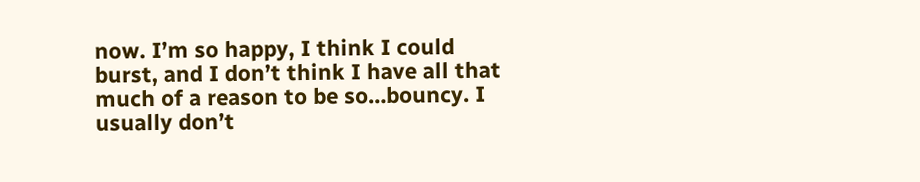now. I’m so happy, I think I could burst, and I don’t think I have all that much of a reason to be so…bouncy. I usually don’t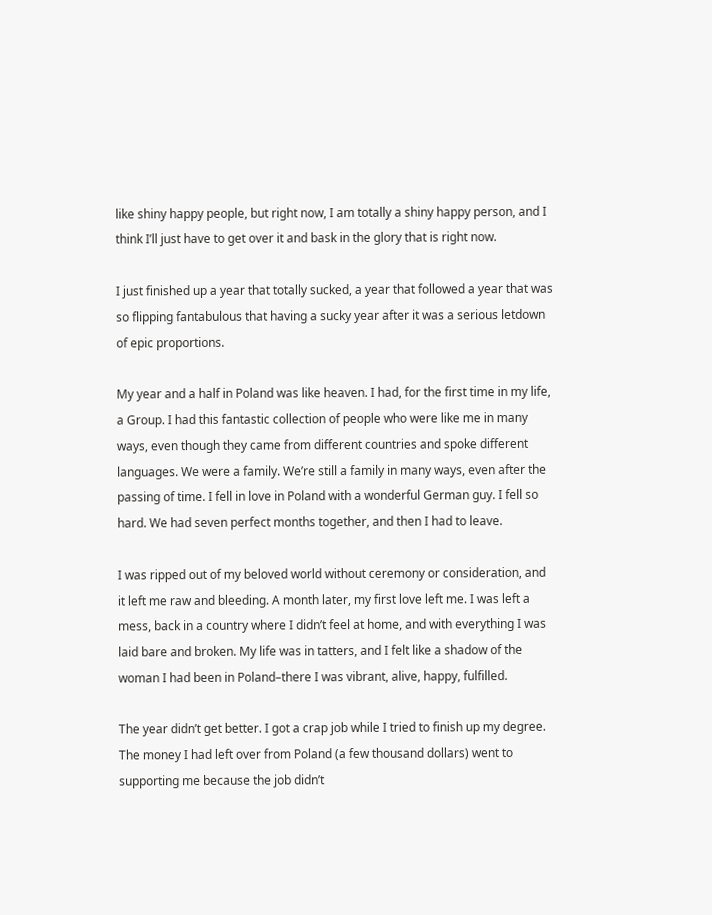like shiny happy people, but right now, I am totally a shiny happy person, and I think I’ll just have to get over it and bask in the glory that is right now.

I just finished up a year that totally sucked, a year that followed a year that was so flipping fantabulous that having a sucky year after it was a serious letdown of epic proportions.

My year and a half in Poland was like heaven. I had, for the first time in my life, a Group. I had this fantastic collection of people who were like me in many ways, even though they came from different countries and spoke different languages. We were a family. We’re still a family in many ways, even after the passing of time. I fell in love in Poland with a wonderful German guy. I fell so hard. We had seven perfect months together, and then I had to leave.

I was ripped out of my beloved world without ceremony or consideration, and it left me raw and bleeding. A month later, my first love left me. I was left a mess, back in a country where I didn’t feel at home, and with everything I was laid bare and broken. My life was in tatters, and I felt like a shadow of the woman I had been in Poland–there I was vibrant, alive, happy, fulfilled.

The year didn’t get better. I got a crap job while I tried to finish up my degree. The money I had left over from Poland (a few thousand dollars) went to supporting me because the job didn’t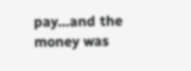pay…and the money was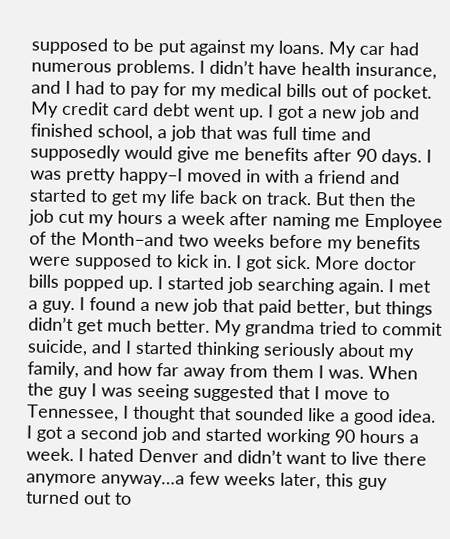supposed to be put against my loans. My car had numerous problems. I didn’t have health insurance, and I had to pay for my medical bills out of pocket. My credit card debt went up. I got a new job and finished school, a job that was full time and supposedly would give me benefits after 90 days. I was pretty happy–I moved in with a friend and started to get my life back on track. But then the job cut my hours a week after naming me Employee of the Month–and two weeks before my benefits were supposed to kick in. I got sick. More doctor bills popped up. I started job searching again. I met a guy. I found a new job that paid better, but things didn’t get much better. My grandma tried to commit suicide, and I started thinking seriously about my family, and how far away from them I was. When the guy I was seeing suggested that I move to Tennessee, I thought that sounded like a good idea. I got a second job and started working 90 hours a week. I hated Denver and didn’t want to live there anymore anyway…a few weeks later, this guy turned out to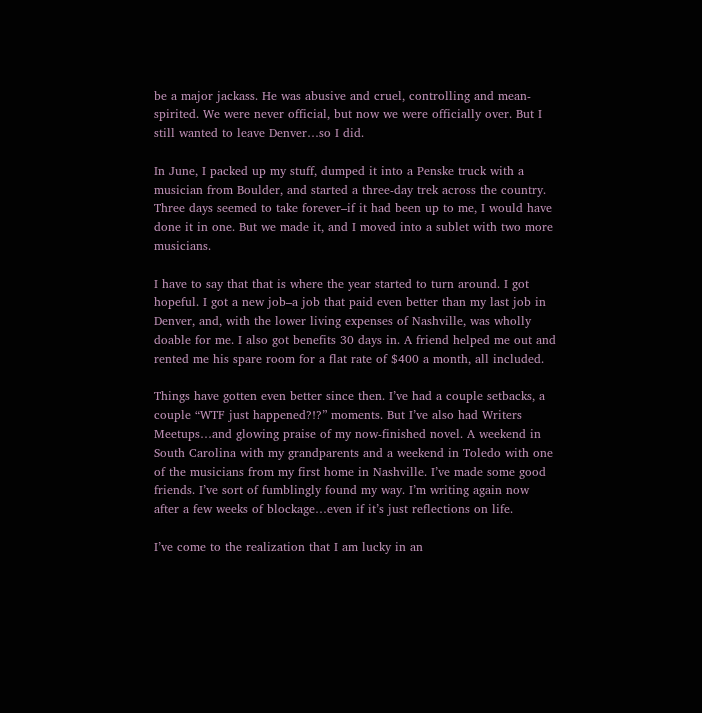be a major jackass. He was abusive and cruel, controlling and mean-spirited. We were never official, but now we were officially over. But I still wanted to leave Denver…so I did.

In June, I packed up my stuff, dumped it into a Penske truck with a musician from Boulder, and started a three-day trek across the country. Three days seemed to take forever–if it had been up to me, I would have done it in one. But we made it, and I moved into a sublet with two more musicians.

I have to say that that is where the year started to turn around. I got hopeful. I got a new job–a job that paid even better than my last job in Denver, and, with the lower living expenses of Nashville, was wholly doable for me. I also got benefits 30 days in. A friend helped me out and rented me his spare room for a flat rate of $400 a month, all included.

Things have gotten even better since then. I’ve had a couple setbacks, a couple “WTF just happened?!?” moments. But I’ve also had Writers Meetups…and glowing praise of my now-finished novel. A weekend in South Carolina with my grandparents and a weekend in Toledo with one of the musicians from my first home in Nashville. I’ve made some good friends. I’ve sort of fumblingly found my way. I’m writing again now after a few weeks of blockage…even if it’s just reflections on life.

I’ve come to the realization that I am lucky in an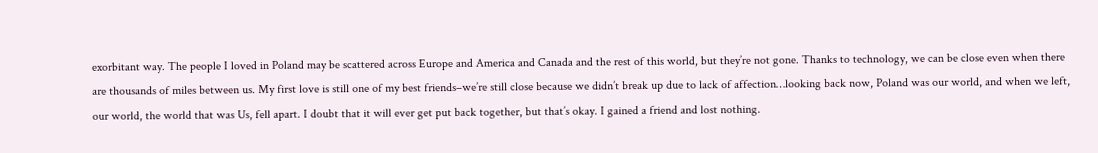exorbitant way. The people I loved in Poland may be scattered across Europe and America and Canada and the rest of this world, but they’re not gone. Thanks to technology, we can be close even when there are thousands of miles between us. My first love is still one of my best friends–we’re still close because we didn’t break up due to lack of affection…looking back now, Poland was our world, and when we left, our world, the world that was Us, fell apart. I doubt that it will ever get put back together, but that’s okay. I gained a friend and lost nothing.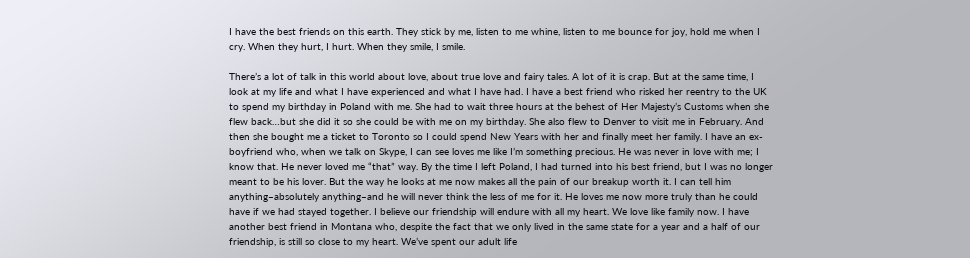I have the best friends on this earth. They stick by me, listen to me whine, listen to me bounce for joy, hold me when I cry. When they hurt, I hurt. When they smile, I smile.

There’s a lot of talk in this world about love, about true love and fairy tales. A lot of it is crap. But at the same time, I look at my life and what I have experienced and what I have had. I have a best friend who risked her reentry to the UK to spend my birthday in Poland with me. She had to wait three hours at the behest of Her Majesty’s Customs when she flew back…but she did it so she could be with me on my birthday. She also flew to Denver to visit me in February. And then she bought me a ticket to Toronto so I could spend New Years with her and finally meet her family. I have an ex-boyfriend who, when we talk on Skype, I can see loves me like I’m something precious. He was never in love with me; I know that. He never loved me “that” way. By the time I left Poland, I had turned into his best friend, but I was no longer meant to be his lover. But the way he looks at me now makes all the pain of our breakup worth it. I can tell him anything–absolutely anything–and he will never think the less of me for it. He loves me now more truly than he could have if we had stayed together. I believe our friendship will endure with all my heart. We love like family now. I have another best friend in Montana who, despite the fact that we only lived in the same state for a year and a half of our friendship, is still so close to my heart. We’ve spent our adult life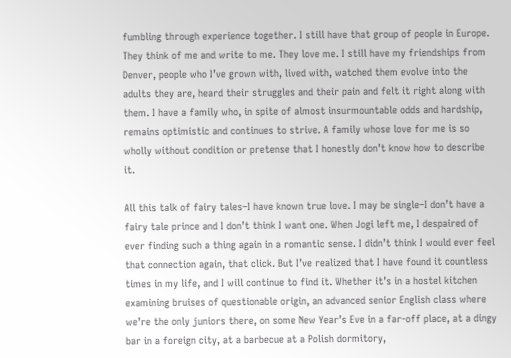fumbling through experience together. I still have that group of people in Europe. They think of me and write to me. They love me. I still have my friendships from Denver, people who I’ve grown with, lived with, watched them evolve into the adults they are, heard their struggles and their pain and felt it right along with them. I have a family who, in spite of almost insurmountable odds and hardship, remains optimistic and continues to strive. A family whose love for me is so wholly without condition or pretense that I honestly don’t know how to describe it.

All this talk of fairy tales–I have known true love. I may be single–I don’t have a fairy tale prince and I don’t think I want one. When Jogi left me, I despaired of ever finding such a thing again in a romantic sense. I didn’t think I would ever feel that connection again, that click. But I’ve realized that I have found it countless times in my life, and I will continue to find it. Whether it’s in a hostel kitchen examining bruises of questionable origin, an advanced senior English class where we’re the only juniors there, on some New Year’s Eve in a far-off place, at a dingy bar in a foreign city, at a barbecue at a Polish dormitory,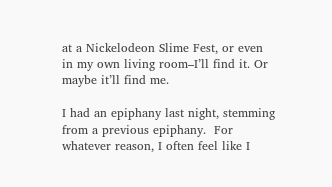at a Nickelodeon Slime Fest, or even in my own living room–I’ll find it. Or maybe it’ll find me.

I had an epiphany last night, stemming from a previous epiphany.  For whatever reason, I often feel like I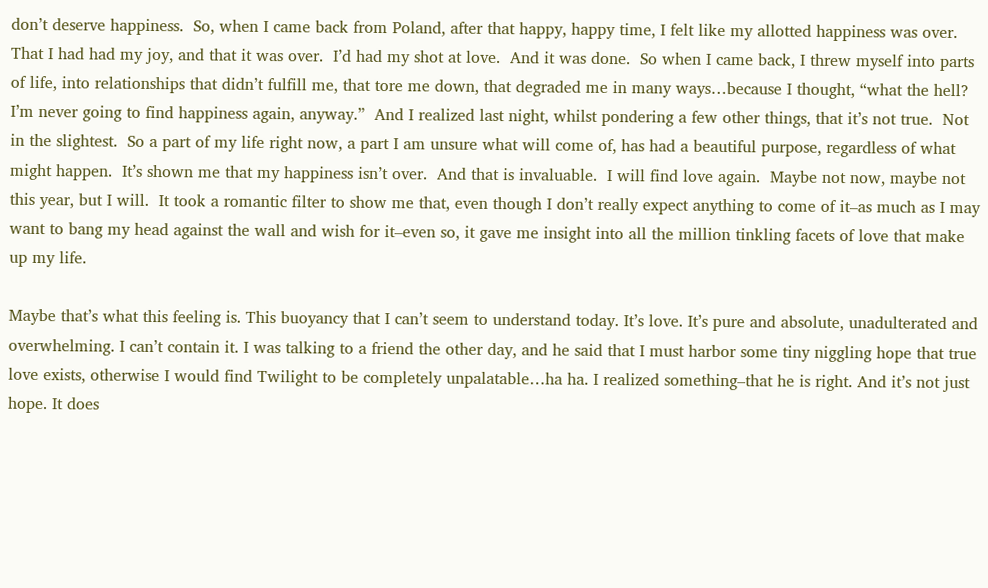don’t deserve happiness.  So, when I came back from Poland, after that happy, happy time, I felt like my allotted happiness was over.  That I had had my joy, and that it was over.  I’d had my shot at love.  And it was done.  So when I came back, I threw myself into parts of life, into relationships that didn’t fulfill me, that tore me down, that degraded me in many ways…because I thought, “what the hell?  I’m never going to find happiness again, anyway.”  And I realized last night, whilst pondering a few other things, that it’s not true.  Not in the slightest.  So a part of my life right now, a part I am unsure what will come of, has had a beautiful purpose, regardless of what might happen.  It’s shown me that my happiness isn’t over.  And that is invaluable.  I will find love again.  Maybe not now, maybe not this year, but I will.  It took a romantic filter to show me that, even though I don’t really expect anything to come of it–as much as I may want to bang my head against the wall and wish for it–even so, it gave me insight into all the million tinkling facets of love that make up my life.

Maybe that’s what this feeling is. This buoyancy that I can’t seem to understand today. It’s love. It’s pure and absolute, unadulterated and overwhelming. I can’t contain it. I was talking to a friend the other day, and he said that I must harbor some tiny niggling hope that true love exists, otherwise I would find Twilight to be completely unpalatable…ha ha. I realized something–that he is right. And it’s not just hope. It does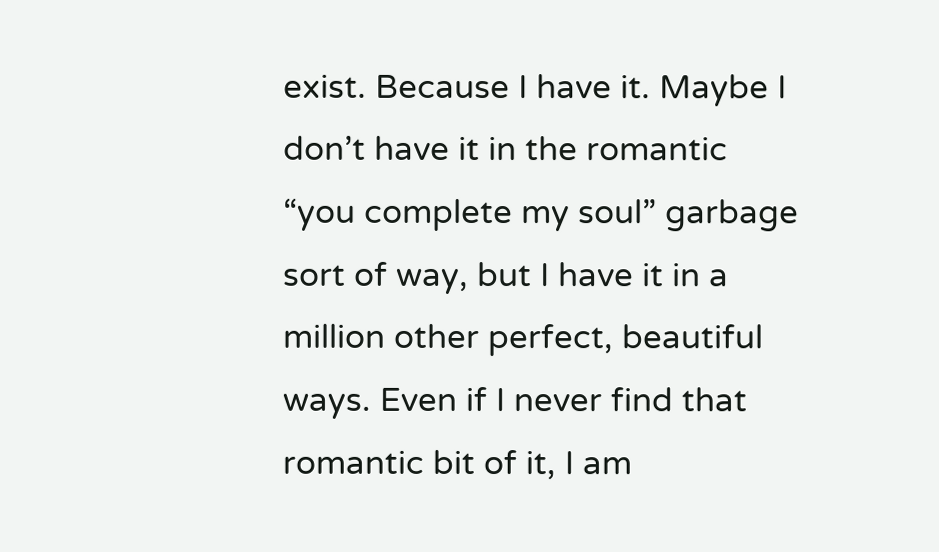exist. Because I have it. Maybe I don’t have it in the romantic “you complete my soul” garbage sort of way, but I have it in a million other perfect, beautiful ways. Even if I never find that romantic bit of it, I am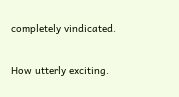completely vindicated.

How utterly exciting.